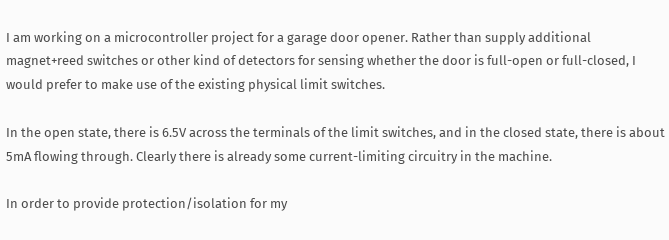I am working on a microcontroller project for a garage door opener. Rather than supply additional magnet+reed switches or other kind of detectors for sensing whether the door is full-open or full-closed, I would prefer to make use of the existing physical limit switches.

In the open state, there is 6.5V across the terminals of the limit switches, and in the closed state, there is about 5mA flowing through. Clearly there is already some current-limiting circuitry in the machine.

In order to provide protection/isolation for my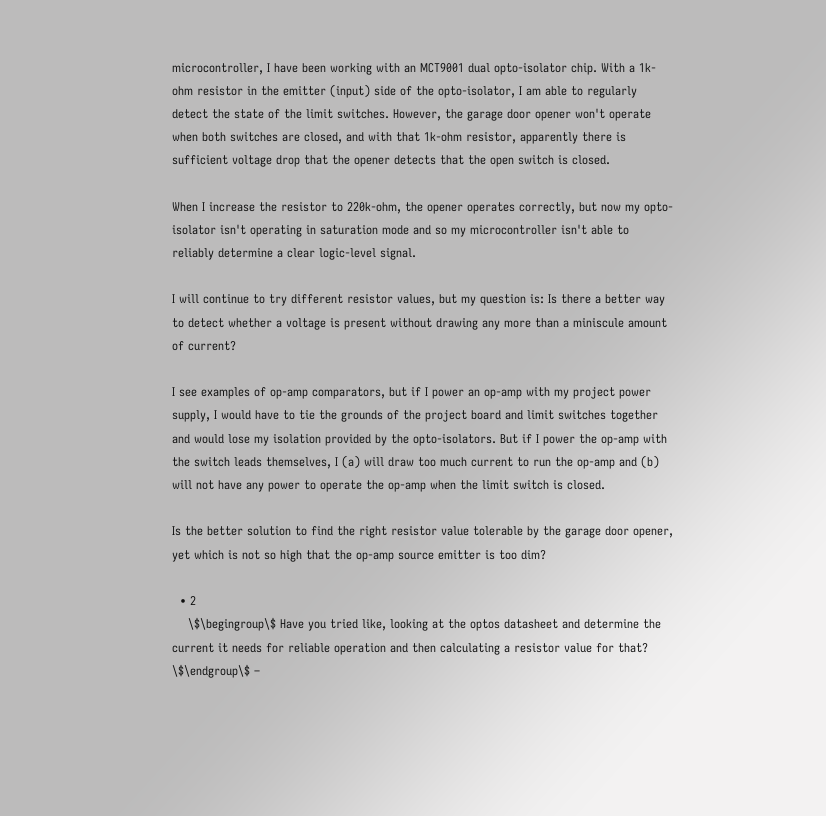microcontroller, I have been working with an MCT9001 dual opto-isolator chip. With a 1k-ohm resistor in the emitter (input) side of the opto-isolator, I am able to regularly detect the state of the limit switches. However, the garage door opener won't operate when both switches are closed, and with that 1k-ohm resistor, apparently there is sufficient voltage drop that the opener detects that the open switch is closed.

When I increase the resistor to 220k-ohm, the opener operates correctly, but now my opto-isolator isn't operating in saturation mode and so my microcontroller isn't able to reliably determine a clear logic-level signal.

I will continue to try different resistor values, but my question is: Is there a better way to detect whether a voltage is present without drawing any more than a miniscule amount of current?

I see examples of op-amp comparators, but if I power an op-amp with my project power supply, I would have to tie the grounds of the project board and limit switches together and would lose my isolation provided by the opto-isolators. But if I power the op-amp with the switch leads themselves, I (a) will draw too much current to run the op-amp and (b) will not have any power to operate the op-amp when the limit switch is closed.

Is the better solution to find the right resistor value tolerable by the garage door opener, yet which is not so high that the op-amp source emitter is too dim?

  • 2
    \$\begingroup\$ Have you tried like, looking at the optos datasheet and determine the current it needs for reliable operation and then calculating a resistor value for that? \$\endgroup\$ –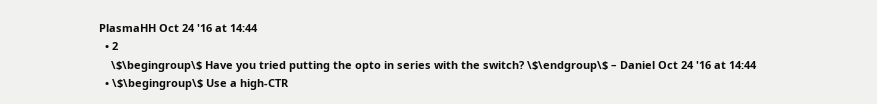PlasmaHH Oct 24 '16 at 14:44
  • 2
    \$\begingroup\$ Have you tried putting the opto in series with the switch? \$\endgroup\$ – Daniel Oct 24 '16 at 14:44
  • \$\begingroup\$ Use a high-CTR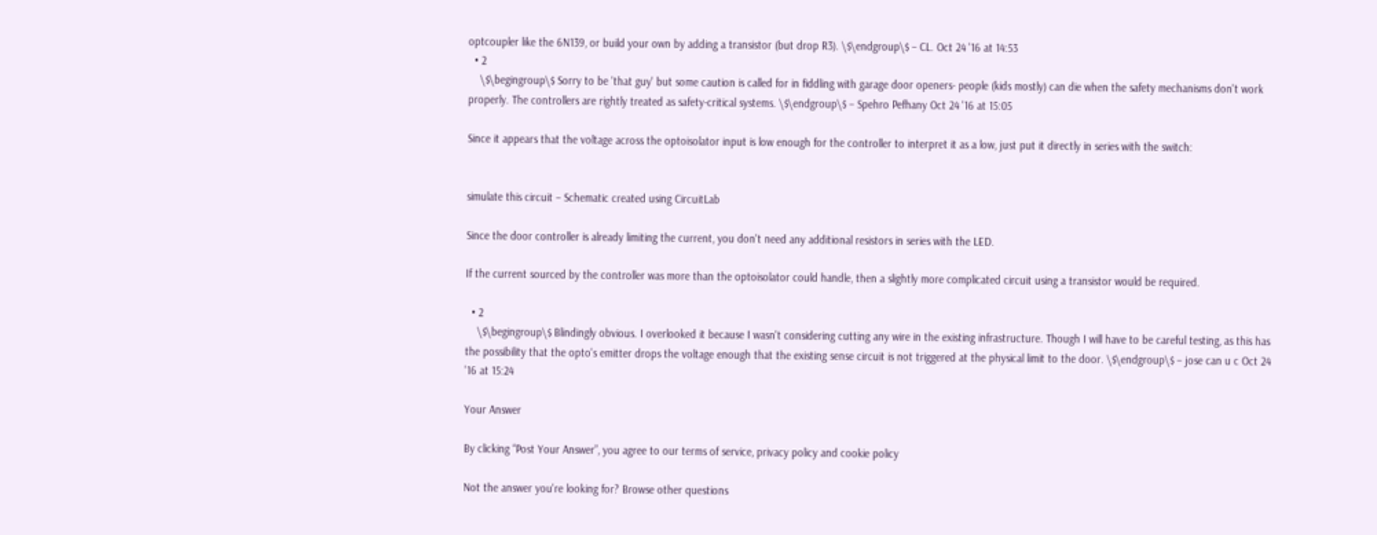optcoupler like the 6N139, or build your own by adding a transistor (but drop R3). \$\endgroup\$ – CL. Oct 24 '16 at 14:53
  • 2
    \$\begingroup\$ Sorry to be 'that guy' but some caution is called for in fiddling with garage door openers- people (kids mostly) can die when the safety mechanisms don't work properly. The controllers are rightly treated as safety-critical systems. \$\endgroup\$ – Spehro Pefhany Oct 24 '16 at 15:05

Since it appears that the voltage across the optoisolator input is low enough for the controller to interpret it as a low, just put it directly in series with the switch:


simulate this circuit – Schematic created using CircuitLab

Since the door controller is already limiting the current, you don't need any additional resistors in series with the LED.

If the current sourced by the controller was more than the optoisolator could handle, then a slightly more complicated circuit using a transistor would be required.

  • 2
    \$\begingroup\$ Blindingly obvious. I overlooked it because I wasn't considering cutting any wire in the existing infrastructure. Though I will have to be careful testing, as this has the possibility that the opto's emitter drops the voltage enough that the existing sense circuit is not triggered at the physical limit to the door. \$\endgroup\$ – jose can u c Oct 24 '16 at 15:24

Your Answer

By clicking “Post Your Answer”, you agree to our terms of service, privacy policy and cookie policy

Not the answer you're looking for? Browse other questions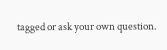tagged or ask your own question.